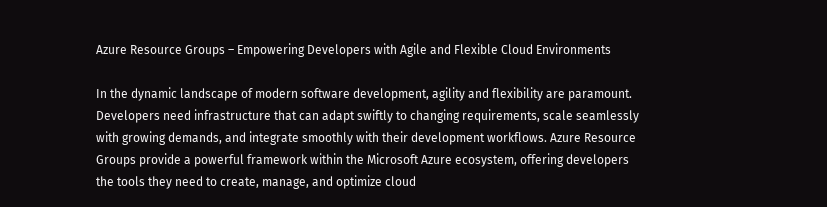Azure Resource Groups – Empowering Developers with Agile and Flexible Cloud Environments

In the dynamic landscape of modern software development, agility and flexibility are paramount. Developers need infrastructure that can adapt swiftly to changing requirements, scale seamlessly with growing demands, and integrate smoothly with their development workflows. Azure Resource Groups provide a powerful framework within the Microsoft Azure ecosystem, offering developers the tools they need to create, manage, and optimize cloud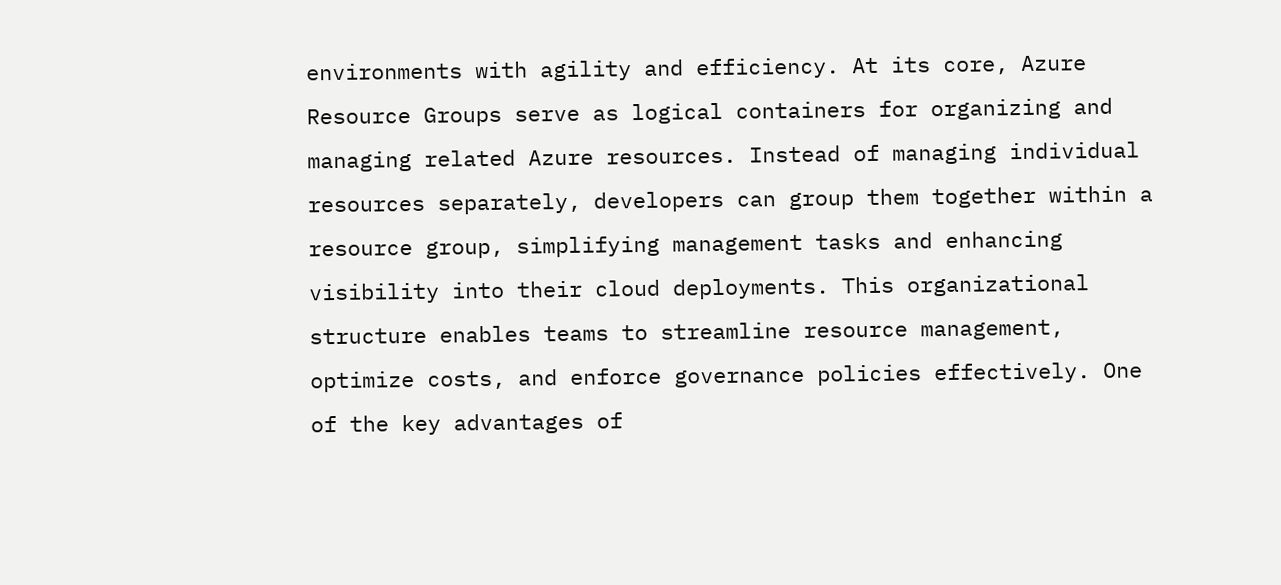environments with agility and efficiency. At its core, Azure Resource Groups serve as logical containers for organizing and managing related Azure resources. Instead of managing individual resources separately, developers can group them together within a resource group, simplifying management tasks and enhancing visibility into their cloud deployments. This organizational structure enables teams to streamline resource management, optimize costs, and enforce governance policies effectively. One of the key advantages of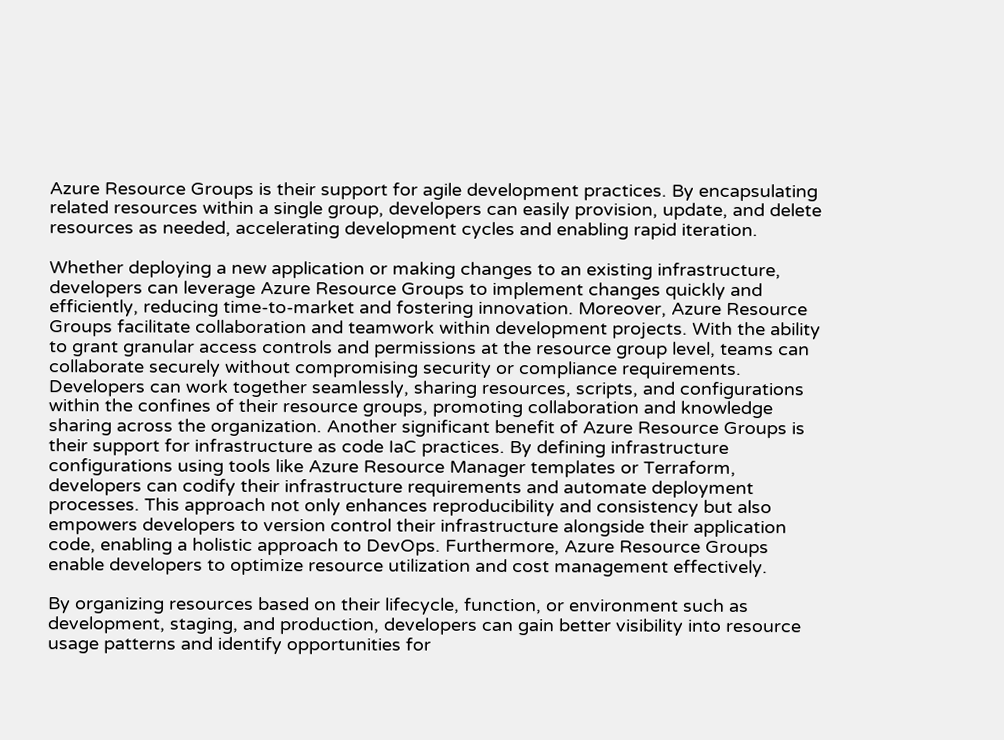Azure Resource Groups is their support for agile development practices. By encapsulating related resources within a single group, developers can easily provision, update, and delete resources as needed, accelerating development cycles and enabling rapid iteration.

Whether deploying a new application or making changes to an existing infrastructure, developers can leverage Azure Resource Groups to implement changes quickly and efficiently, reducing time-to-market and fostering innovation. Moreover, Azure Resource Groups facilitate collaboration and teamwork within development projects. With the ability to grant granular access controls and permissions at the resource group level, teams can collaborate securely without compromising security or compliance requirements. Developers can work together seamlessly, sharing resources, scripts, and configurations within the confines of their resource groups, promoting collaboration and knowledge sharing across the organization. Another significant benefit of Azure Resource Groups is their support for infrastructure as code IaC practices. By defining infrastructure configurations using tools like Azure Resource Manager templates or Terraform, developers can codify their infrastructure requirements and automate deployment processes. This approach not only enhances reproducibility and consistency but also empowers developers to version control their infrastructure alongside their application code, enabling a holistic approach to DevOps. Furthermore, Azure Resource Groups enable developers to optimize resource utilization and cost management effectively.

By organizing resources based on their lifecycle, function, or environment such as development, staging, and production, developers can gain better visibility into resource usage patterns and identify opportunities for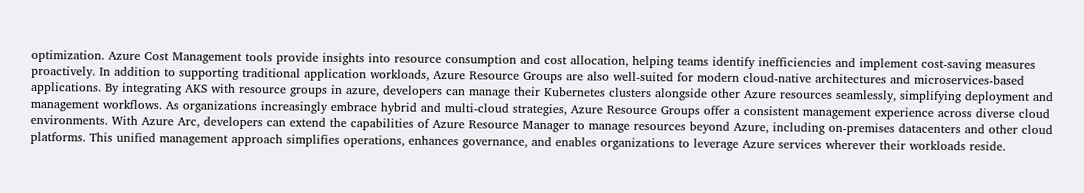optimization. Azure Cost Management tools provide insights into resource consumption and cost allocation, helping teams identify inefficiencies and implement cost-saving measures proactively. In addition to supporting traditional application workloads, Azure Resource Groups are also well-suited for modern cloud-native architectures and microservices-based applications. By integrating AKS with resource groups in azure, developers can manage their Kubernetes clusters alongside other Azure resources seamlessly, simplifying deployment and management workflows. As organizations increasingly embrace hybrid and multi-cloud strategies, Azure Resource Groups offer a consistent management experience across diverse cloud environments. With Azure Arc, developers can extend the capabilities of Azure Resource Manager to manage resources beyond Azure, including on-premises datacenters and other cloud platforms. This unified management approach simplifies operations, enhances governance, and enables organizations to leverage Azure services wherever their workloads reside.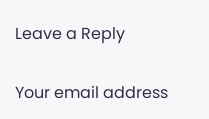Leave a Reply

Your email address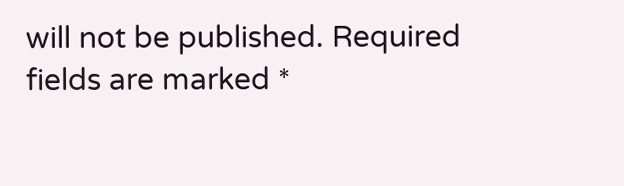will not be published. Required fields are marked *